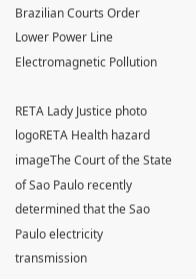Brazilian Courts Order Lower Power Line Electromagnetic Pollution

RETA Lady Justice photo logoRETA Health hazard imageThe Court of the State of Sao Paulo recently determined that the Sao Paulo electricity transmission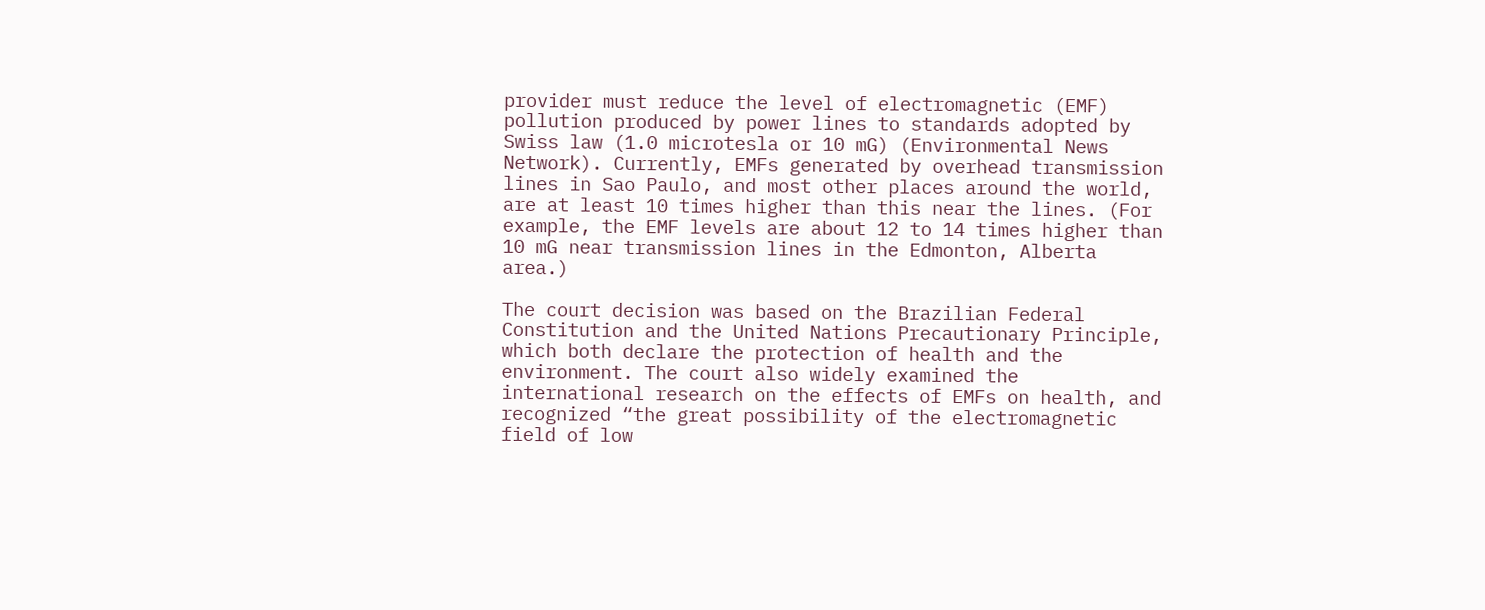provider must reduce the level of electromagnetic (EMF) pollution produced by power lines to standards adopted by Swiss law (1.0 microtesla or 10 mG) (Environmental News Network). Currently, EMFs generated by overhead transmission lines in Sao Paulo, and most other places around the world, are at least 10 times higher than this near the lines. (For example, the EMF levels are about 12 to 14 times higher than 10 mG near transmission lines in the Edmonton, Alberta area.)

The court decision was based on the Brazilian Federal Constitution and the United Nations Precautionary Principle, which both declare the protection of health and the environment. The court also widely examined the international research on the effects of EMFs on health, and recognized “the great possibility of the electromagnetic field of low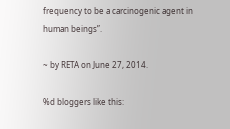frequency to be a carcinogenic agent in human beings”.

~ by RETA on June 27, 2014.

%d bloggers like this: